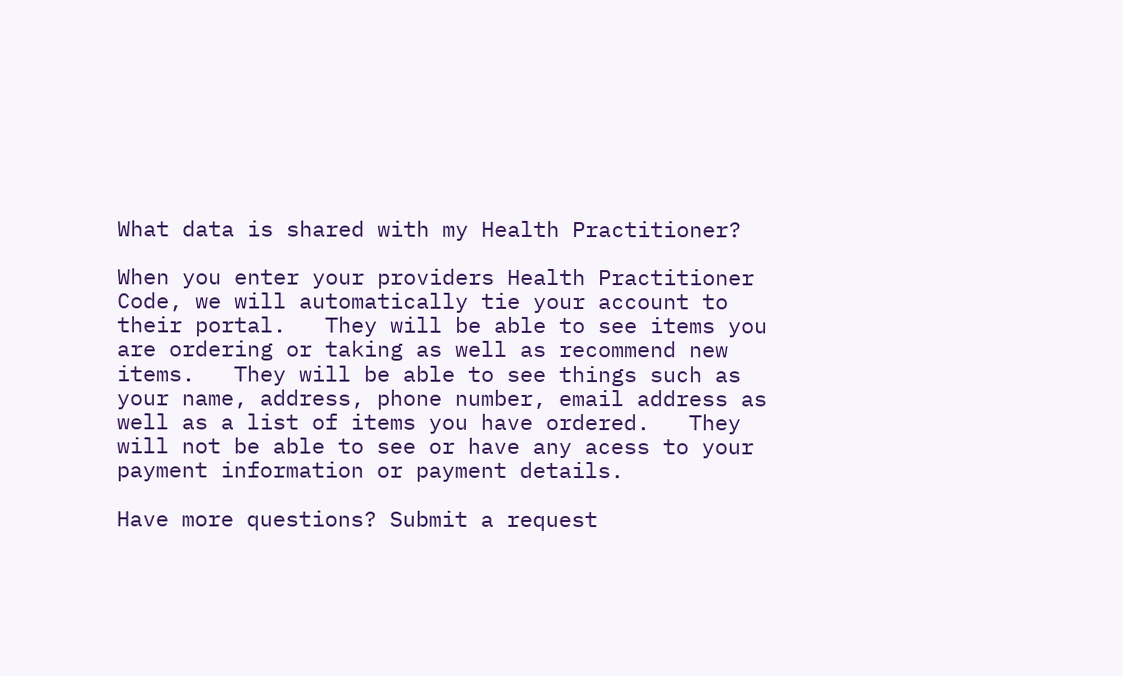What data is shared with my Health Practitioner?

When you enter your providers Health Practitioner Code, we will automatically tie your account to their portal.   They will be able to see items you are ordering or taking as well as recommend new items.   They will be able to see things such as your name, address, phone number, email address as well as a list of items you have ordered.   They will not be able to see or have any acess to your payment information or payment details.

Have more questions? Submit a request